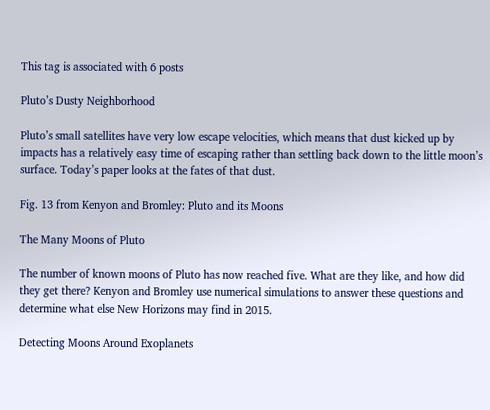This tag is associated with 6 posts

Pluto’s Dusty Neighborhood

Pluto’s small satellites have very low escape velocities, which means that dust kicked up by impacts has a relatively easy time of escaping rather than settling back down to the little moon’s surface. Today’s paper looks at the fates of that dust.

Fig. 13 from Kenyon and Bromley: Pluto and its Moons

The Many Moons of Pluto

The number of known moons of Pluto has now reached five. What are they like, and how did they get there? Kenyon and Bromley use numerical simulations to answer these questions and determine what else New Horizons may find in 2015.

Detecting Moons Around Exoplanets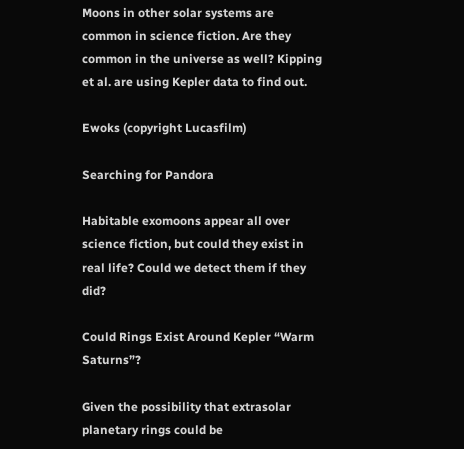Moons in other solar systems are common in science fiction. Are they common in the universe as well? Kipping et al. are using Kepler data to find out.

Ewoks (copyright Lucasfilm)

Searching for Pandora

Habitable exomoons appear all over science fiction, but could they exist in real life? Could we detect them if they did?

Could Rings Exist Around Kepler “Warm Saturns”?

Given the possibility that extrasolar planetary rings could be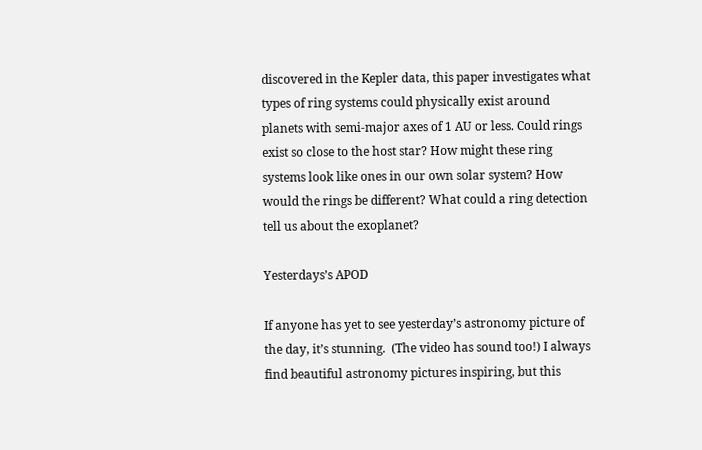discovered in the Kepler data, this paper investigates what types of ring systems could physically exist around planets with semi-major axes of 1 AU or less. Could rings exist so close to the host star? How might these ring systems look like ones in our own solar system? How would the rings be different? What could a ring detection tell us about the exoplanet?

Yesterdays’s APOD

If anyone has yet to see yesterday’s astronomy picture of the day, it’s stunning.  (The video has sound too!) I always find beautiful astronomy pictures inspiring, but this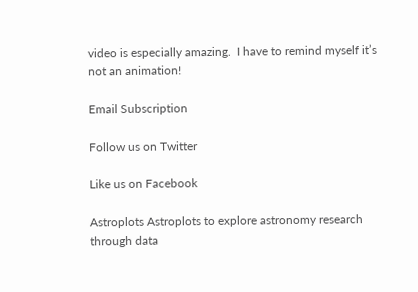video is especially amazing.  I have to remind myself it’s not an animation!

Email Subscription

Follow us on Twitter

Like us on Facebook

Astroplots Astroplots to explore astronomy research through data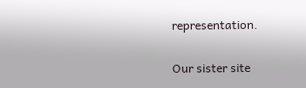representation.


Our sister site